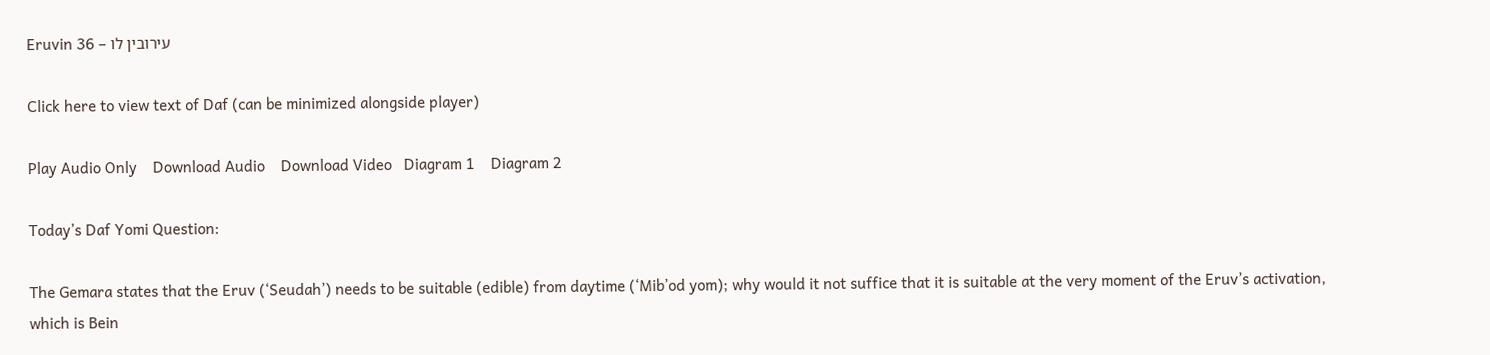Eruvin 36 – עירובין לו

Click here to view text of Daf (can be minimized alongside player)

Play Audio Only    Download Audio    Download Video   Diagram 1    Diagram 2

Today’s Daf Yomi Question:

The Gemara states that the Eruv (‘Seudah’) needs to be suitable (edible) from daytime (‘Mib’od yom); why would it not suffice that it is suitable at the very moment of the Eruv’s activation, which is Bein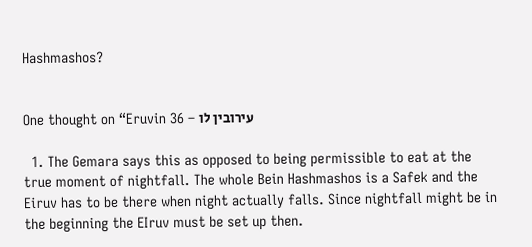Hashmashos?


One thought on “Eruvin 36 – עירובין לו

  1. The Gemara says this as opposed to being permissible to eat at the true moment of nightfall. The whole Bein Hashmashos is a Safek and the Eiruv has to be there when night actually falls. Since nightfall might be in the beginning the EIruv must be set up then.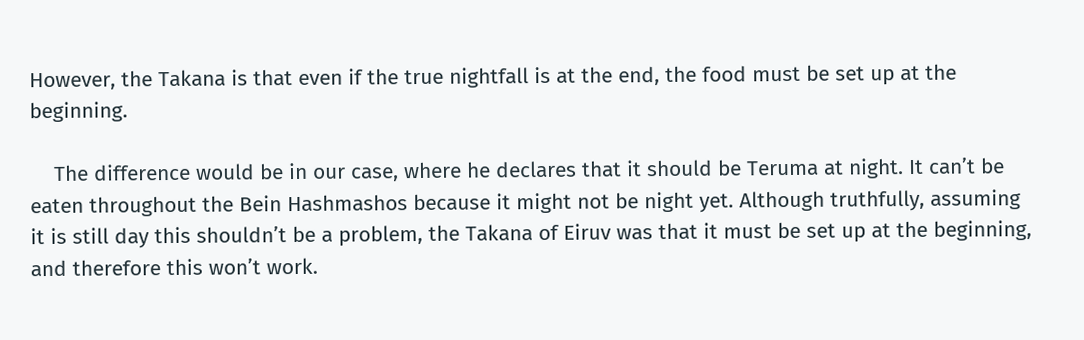However, the Takana is that even if the true nightfall is at the end, the food must be set up at the beginning.

    The difference would be in our case, where he declares that it should be Teruma at night. It can’t be eaten throughout the Bein Hashmashos because it might not be night yet. Although truthfully, assuming it is still day this shouldn’t be a problem, the Takana of Eiruv was that it must be set up at the beginning, and therefore this won’t work.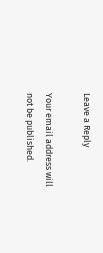Leave a Reply

Your email address will not be published.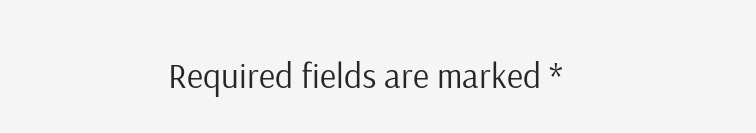Required fields are marked *